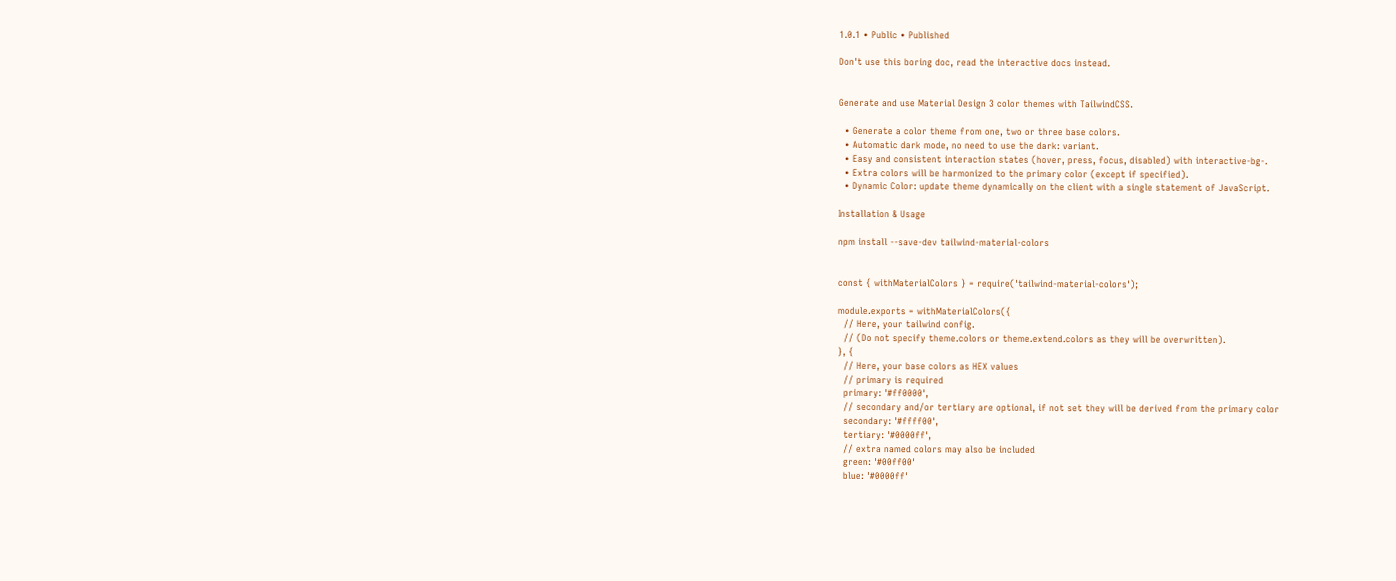1.0.1 • Public • Published

Don't use this boring doc, read the interactive docs instead.


Generate and use Material Design 3 color themes with TailwindCSS.

  • Generate a color theme from one, two or three base colors.
  • Automatic dark mode, no need to use the dark: variant.
  • Easy and consistent interaction states (hover, press, focus, disabled) with interactive-bg-.
  • Extra colors will be harmonized to the primary color (except if specified).
  • Dynamic Color: update theme dynamically on the client with a single statement of JavaScript.

Installation & Usage

npm install --save-dev tailwind-material-colors


const { withMaterialColors } = require('tailwind-material-colors');

module.exports = withMaterialColors({
  // Here, your tailwind config.
  // (Do not specify theme.colors or theme.extend.colors as they will be overwritten).
}, {
  // Here, your base colors as HEX values
  // primary is required
  primary: '#ff0000',
  // secondary and/or tertiary are optional, if not set they will be derived from the primary color
  secondary: '#ffff00',
  tertiary: '#0000ff',
  // extra named colors may also be included
  green: '#00ff00'
  blue: '#0000ff'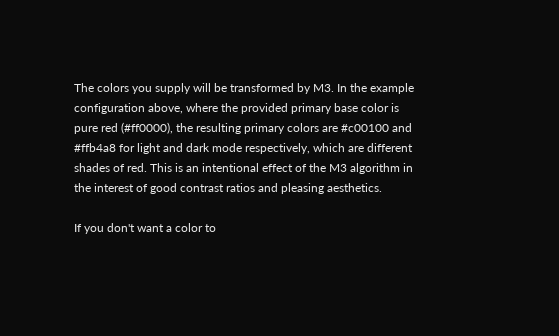The colors you supply will be transformed by M3. In the example configuration above, where the provided primary base color is pure red (#ff0000), the resulting primary colors are #c00100 and #ffb4a8 for light and dark mode respectively, which are different shades of red. This is an intentional effect of the M3 algorithm in the interest of good contrast ratios and pleasing aesthetics.

If you don't want a color to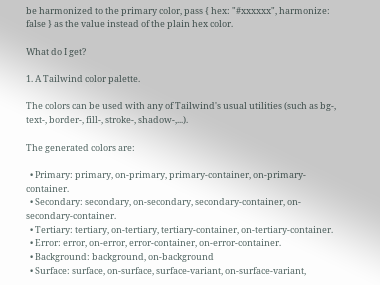be harmonized to the primary color, pass { hex: "#xxxxxx", harmonize: false } as the value instead of the plain hex color.

What do I get?

1. A Tailwind color palette.

The colors can be used with any of Tailwind's usual utilities (such as bg-, text-, border-, fill-, stroke-, shadow-,...).

The generated colors are:

  • Primary: primary, on-primary, primary-container, on-primary-container.
  • Secondary: secondary, on-secondary, secondary-container, on-secondary-container.
  • Tertiary: tertiary, on-tertiary, tertiary-container, on-tertiary-container.
  • Error: error, on-error, error-container, on-error-container.
  • Background: background, on-background
  • Surface: surface, on-surface, surface-variant, on-surface-variant,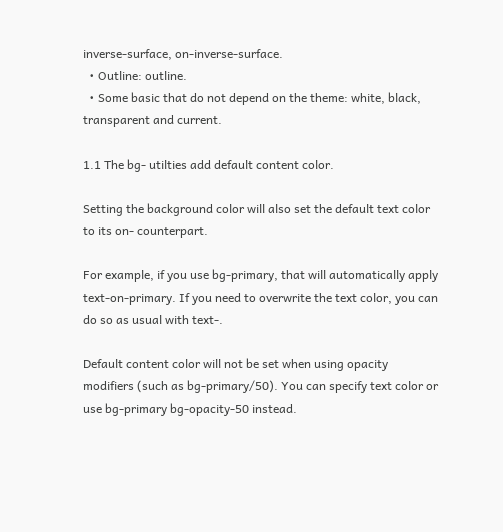inverse-surface, on-inverse-surface.
  • Outline: outline.
  • Some basic that do not depend on the theme: white, black, transparent and current.

1.1 The bg- utilties add default content color.

Setting the background color will also set the default text color to its on- counterpart.

For example, if you use bg-primary, that will automatically apply text-on-primary. If you need to overwrite the text color, you can do so as usual with text-.

Default content color will not be set when using opacity modifiers (such as bg-primary/50). You can specify text color or use bg-primary bg-opacity-50 instead.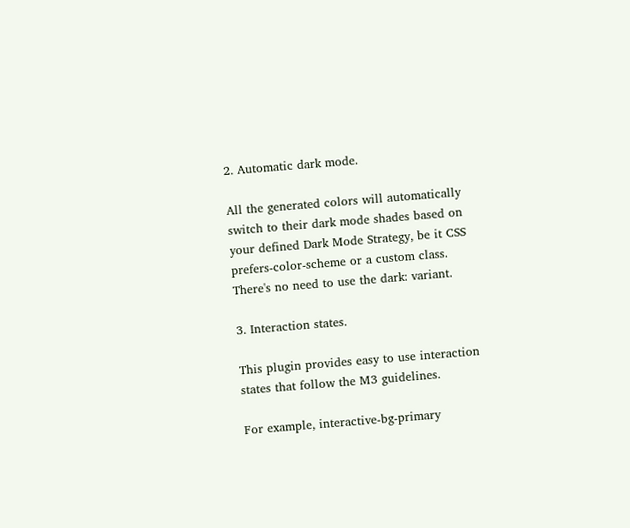2. Automatic dark mode.

All the generated colors will automatically switch to their dark mode shades based on your defined Dark Mode Strategy, be it CSS prefers-color-scheme or a custom class. There's no need to use the dark: variant.

3. Interaction states.

This plugin provides easy to use interaction states that follow the M3 guidelines.

For example, interactive-bg-primary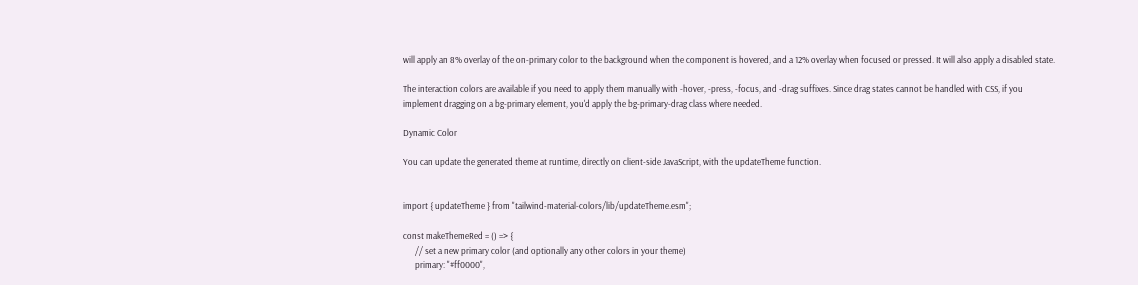will apply an 8% overlay of the on-primary color to the background when the component is hovered, and a 12% overlay when focused or pressed. It will also apply a disabled state.

The interaction colors are available if you need to apply them manually with -hover, -press, -focus, and -drag suffixes. Since drag states cannot be handled with CSS, if you implement dragging on a bg-primary element, you'd apply the bg-primary-drag class where needed.

Dynamic Color

You can update the generated theme at runtime, directly on client-side JavaScript, with the updateTheme function.


import { updateTheme } from "tailwind-material-colors/lib/updateTheme.esm";

const makeThemeRed = () => {
      // set a new primary color (and optionally any other colors in your theme)
      primary: "#ff0000",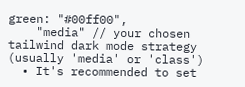green: "#00ff00",
    "media" // your chosen tailwind dark mode strategy (usually 'media' or 'class')
  • It's recommended to set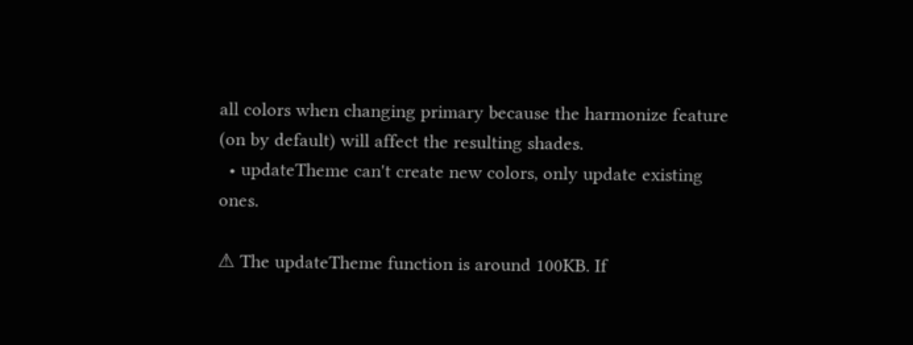all colors when changing primary because the harmonize feature (on by default) will affect the resulting shades.
  • updateTheme can't create new colors, only update existing ones.

⚠ The updateTheme function is around 100KB. If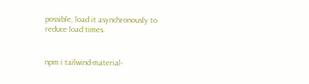possible, load it asynchronously to reduce load times.


npm i tailwind-material-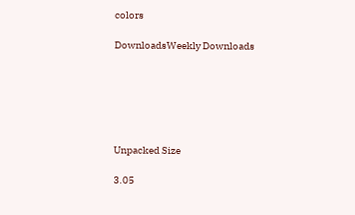colors

DownloadsWeekly Downloads






Unpacked Size

3.05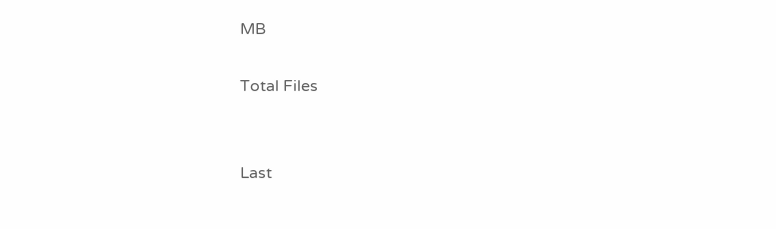MB

Total Files


Last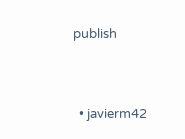publish


  • javierm42